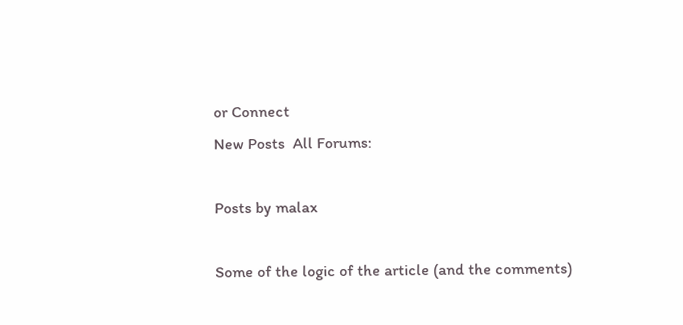or Connect
New Posts  All Forums:

Posts by malax

Some of the logic of the article (and the comments)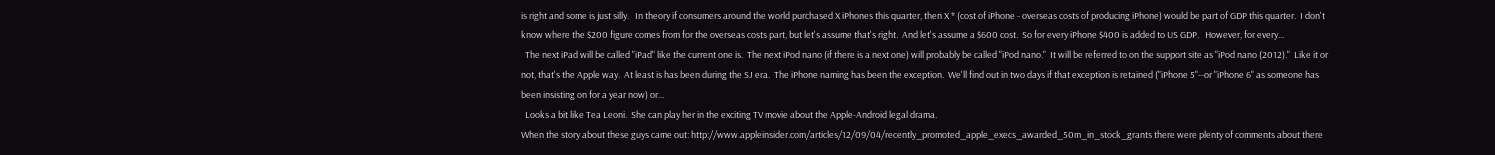is right and some is just silly.   In theory if consumers around the world purchased X iPhones this quarter, then X * (cost of iPhone - overseas costs of producing iPhone) would be part of GDP this quarter.  I don't know where the $200 figure comes from for the overseas costs part, but let's assume that's right.  And let's assume a $600 cost.  So for every iPhone $400 is added to US GDP.   However, for every...
  The next iPad will be called "iPad" like the current one is.  The next iPod nano (if there is a next one) will probably be called "iPod nano."  It will be referred to on the support site as "iPod nano (2012)."  Like it or not, that's the Apple way.  At least is has been during the SJ era.  The iPhone naming has been the exception.  We'll find out in two days if that exception is retained ("iPhone 5"--or "iPhone 6" as someone has been insisting on for a year now) or...
  Looks a bit like Tea Leoni.  She can play her in the exciting TV movie about the Apple-Android legal drama.
When the story about these guys came out: http://www.appleinsider.com/articles/12/09/04/recently_promoted_apple_execs_awarded_50m_in_stock_grants there were plenty of comments about there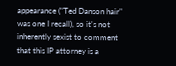appearance ("Ted Danson hair" was one I recall), so it's not inherently sexist to comment that this IP attorney is a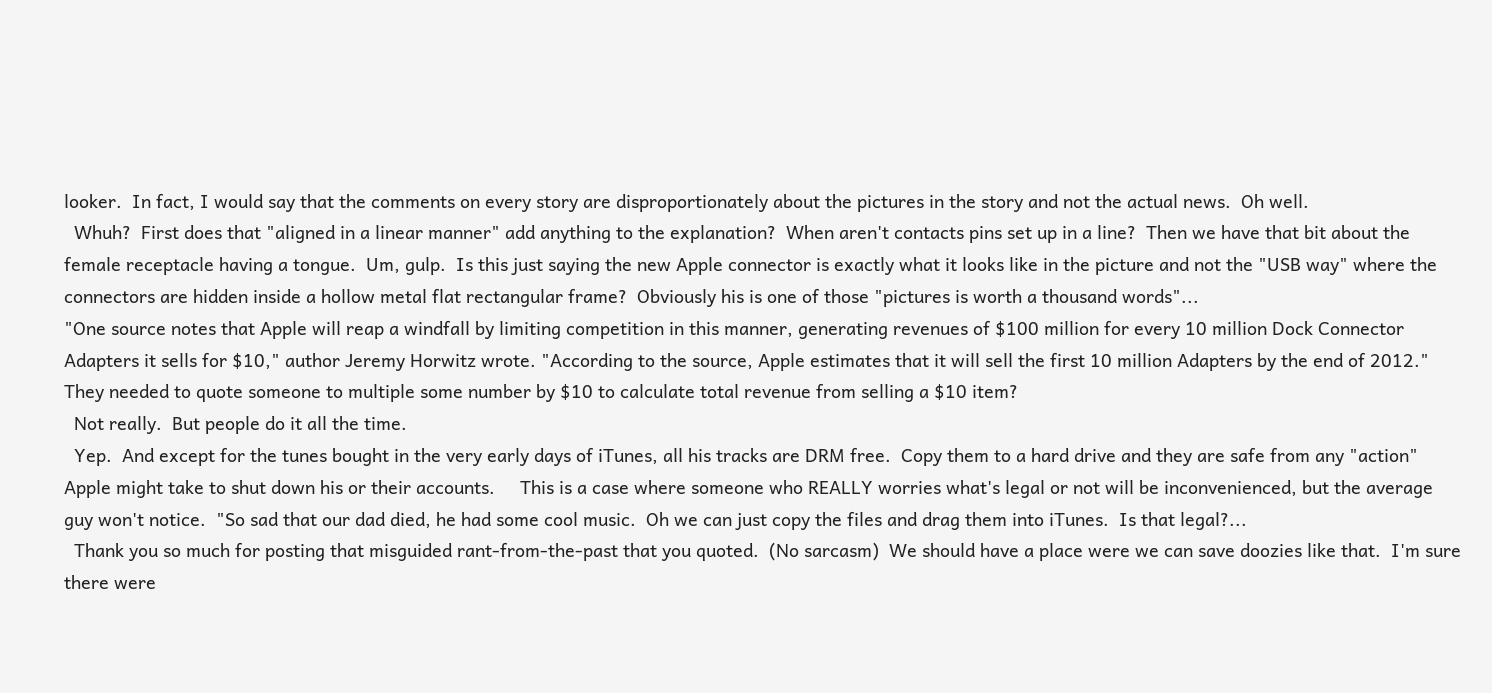looker.  In fact, I would say that the comments on every story are disproportionately about the pictures in the story and not the actual news.  Oh well.
  Whuh?  First does that "aligned in a linear manner" add anything to the explanation?  When aren't contacts pins set up in a line?  Then we have that bit about the female receptacle having a tongue.  Um, gulp.  Is this just saying the new Apple connector is exactly what it looks like in the picture and not the "USB way" where the connectors are hidden inside a hollow metal flat rectangular frame?  Obviously his is one of those "pictures is worth a thousand words"...
"One source notes that Apple will reap a windfall by limiting competition in this manner, generating revenues of $100 million for every 10 million Dock Connector Adapters it sells for $10," author Jeremy Horwitz wrote. "According to the source, Apple estimates that it will sell the first 10 million Adapters by the end of 2012."     They needed to quote someone to multiple some number by $10 to calculate total revenue from selling a $10 item?
  Not really.  But people do it all the time.
  Yep.  And except for the tunes bought in the very early days of iTunes, all his tracks are DRM free.  Copy them to a hard drive and they are safe from any "action" Apple might take to shut down his or their accounts.     This is a case where someone who REALLY worries what's legal or not will be inconvenienced, but the average guy won't notice.  "So sad that our dad died, he had some cool music.  Oh we can just copy the files and drag them into iTunes.  Is that legal?...
  Thank you so much for posting that misguided rant-from-the-past that you quoted.  (No sarcasm)  We should have a place were we can save doozies like that.  I'm sure there were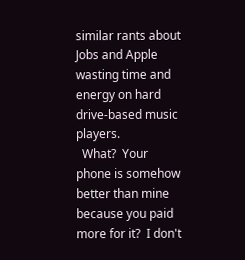similar rants about Jobs and Apple wasting time and energy on hard drive-based music players.
  What?  Your phone is somehow better than mine because you paid more for it?  I don't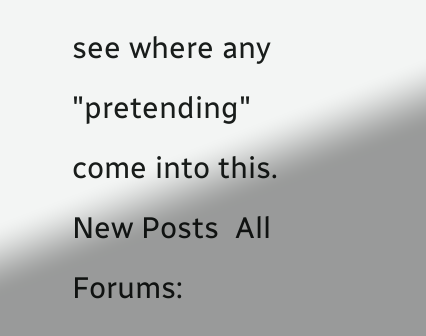see where any "pretending" come into this.
New Posts  All Forums: